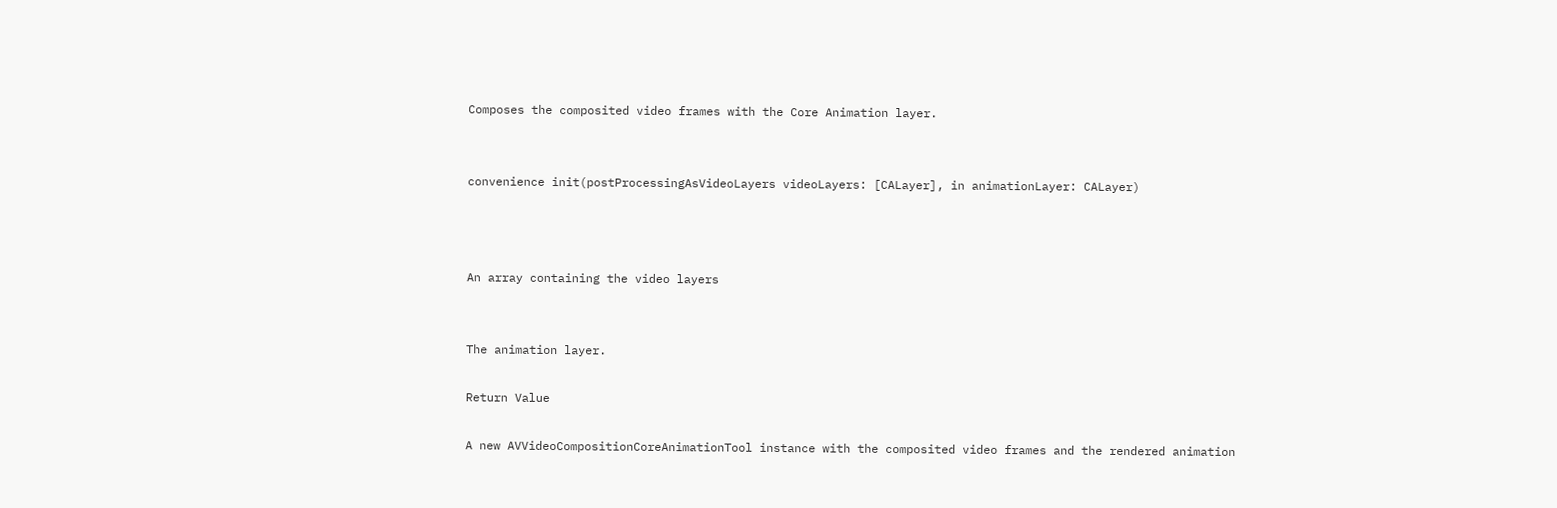Composes the composited video frames with the Core Animation layer.


convenience init(postProcessingAsVideoLayers videoLayers: [CALayer], in animationLayer: CALayer)



An array containing the video layers


The animation layer.

Return Value

A new AVVideoCompositionCoreAnimationTool instance with the composited video frames and the rendered animation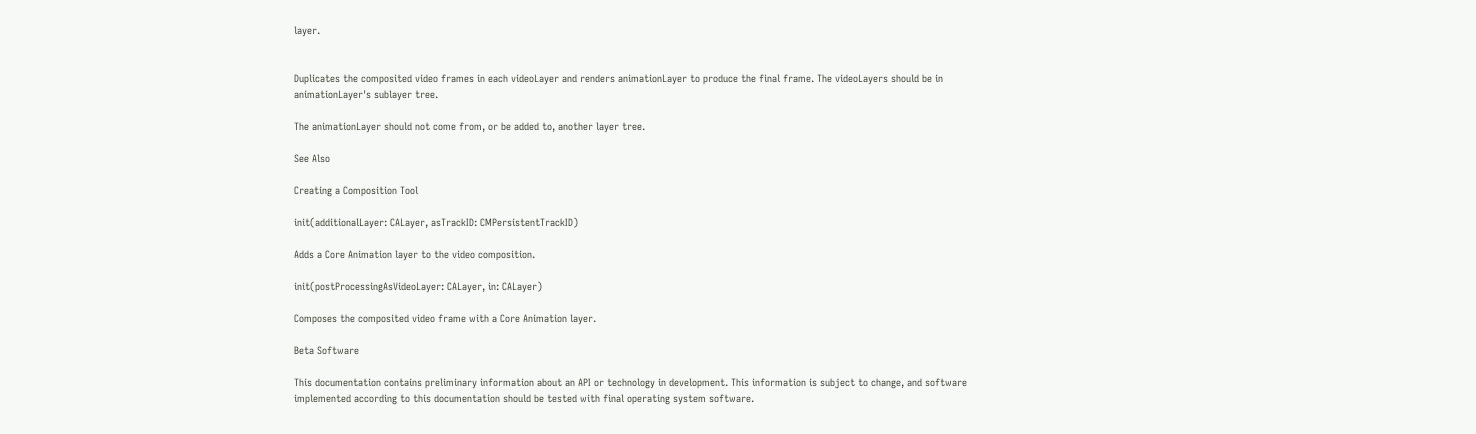layer.


Duplicates the composited video frames in each videoLayer and renders animationLayer to produce the final frame. The videoLayers should be in animationLayer's sublayer tree.

The animationLayer should not come from, or be added to, another layer tree.

See Also

Creating a Composition Tool

init(additionalLayer: CALayer, asTrackID: CMPersistentTrackID)

Adds a Core Animation layer to the video composition.

init(postProcessingAsVideoLayer: CALayer, in: CALayer)

Composes the composited video frame with a Core Animation layer.

Beta Software

This documentation contains preliminary information about an API or technology in development. This information is subject to change, and software implemented according to this documentation should be tested with final operating system software.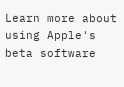Learn more about using Apple's beta software